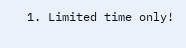1. Limited time only!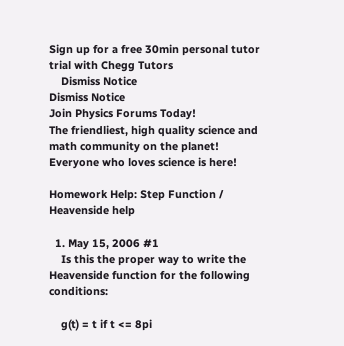Sign up for a free 30min personal tutor trial with Chegg Tutors
    Dismiss Notice
Dismiss Notice
Join Physics Forums Today!
The friendliest, high quality science and math community on the planet! Everyone who loves science is here!

Homework Help: Step Function / Heavenside help

  1. May 15, 2006 #1
    Is this the proper way to write the Heavenside function for the following conditions:

    g(t) = t if t <= 8pi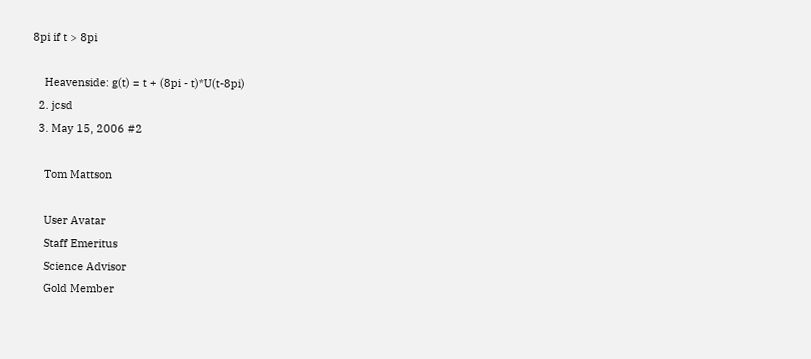8pi if t > 8pi

    Heavenside: g(t) = t + (8pi - t)*U(t-8pi)
  2. jcsd
  3. May 15, 2006 #2

    Tom Mattson

    User Avatar
    Staff Emeritus
    Science Advisor
    Gold Member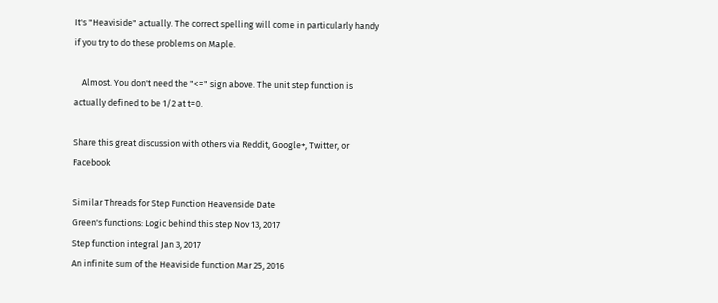It's "Heaviside" actually. The correct spelling will come in particularly handy if you try to do these problems on Maple.

    Almost. You don't need the "<=" sign above. The unit step function is actually defined to be 1/2 at t=0.

Share this great discussion with others via Reddit, Google+, Twitter, or Facebook

Similar Threads for Step Function Heavenside Date
Green's functions: Logic behind this step Nov 13, 2017
Step function integral Jan 3, 2017
An infinite sum of the Heaviside function Mar 25, 2016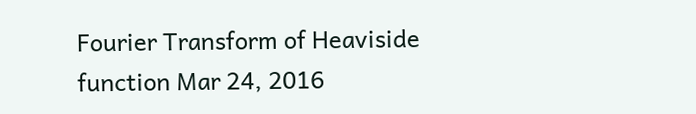Fourier Transform of Heaviside function Mar 24, 2016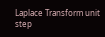Laplace Transform unit step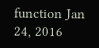function Jan 24, 2016